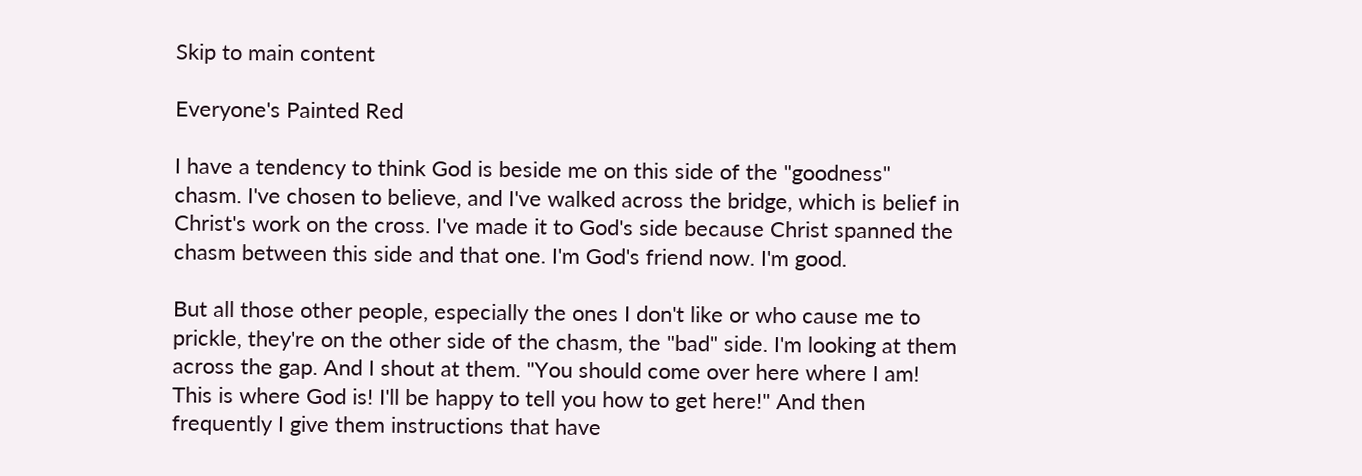Skip to main content

Everyone's Painted Red

I have a tendency to think God is beside me on this side of the "goodness" chasm. I've chosen to believe, and I've walked across the bridge, which is belief in Christ's work on the cross. I've made it to God's side because Christ spanned the chasm between this side and that one. I'm God's friend now. I'm good.

But all those other people, especially the ones I don't like or who cause me to prickle, they're on the other side of the chasm, the "bad" side. I'm looking at them across the gap. And I shout at them. "You should come over here where I am! This is where God is! I'll be happy to tell you how to get here!" And then frequently I give them instructions that have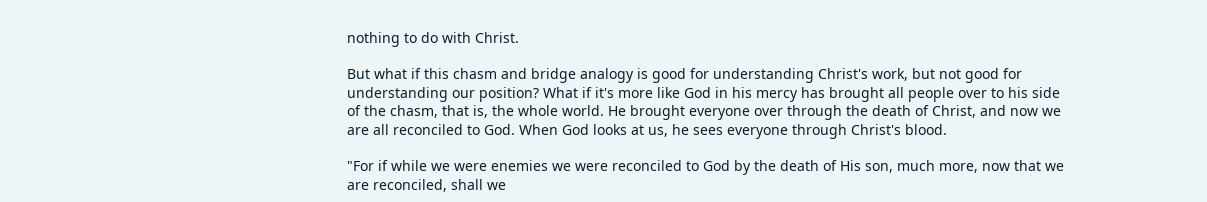nothing to do with Christ.

But what if this chasm and bridge analogy is good for understanding Christ's work, but not good for understanding our position? What if it's more like God in his mercy has brought all people over to his side of the chasm, that is, the whole world. He brought everyone over through the death of Christ, and now we are all reconciled to God. When God looks at us, he sees everyone through Christ's blood.

"For if while we were enemies we were reconciled to God by the death of His son, much more, now that we are reconciled, shall we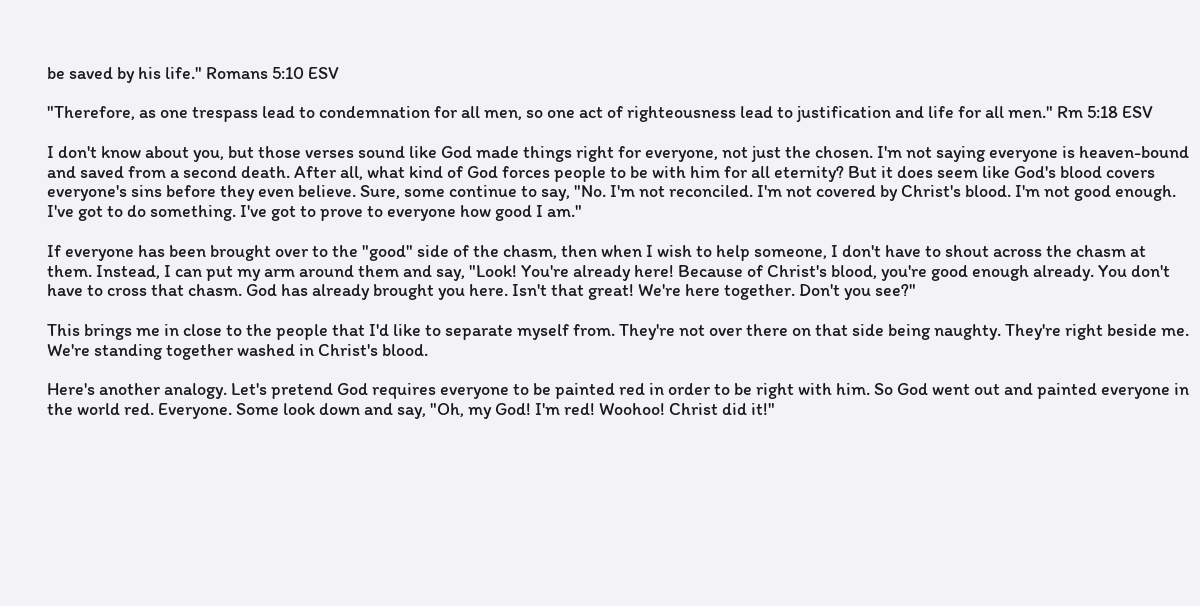be saved by his life." Romans 5:10 ESV

"Therefore, as one trespass lead to condemnation for all men, so one act of righteousness lead to justification and life for all men." Rm 5:18 ESV

I don't know about you, but those verses sound like God made things right for everyone, not just the chosen. I'm not saying everyone is heaven-bound and saved from a second death. After all, what kind of God forces people to be with him for all eternity? But it does seem like God's blood covers everyone's sins before they even believe. Sure, some continue to say, "No. I'm not reconciled. I'm not covered by Christ's blood. I'm not good enough. I've got to do something. I've got to prove to everyone how good I am."

If everyone has been brought over to the "good" side of the chasm, then when I wish to help someone, I don't have to shout across the chasm at them. Instead, I can put my arm around them and say, "Look! You're already here! Because of Christ's blood, you're good enough already. You don't have to cross that chasm. God has already brought you here. Isn't that great! We're here together. Don't you see?"

This brings me in close to the people that I'd like to separate myself from. They're not over there on that side being naughty. They're right beside me. We're standing together washed in Christ's blood.

Here's another analogy. Let's pretend God requires everyone to be painted red in order to be right with him. So God went out and painted everyone in the world red. Everyone. Some look down and say, "Oh, my God! I'm red! Woohoo! Christ did it!"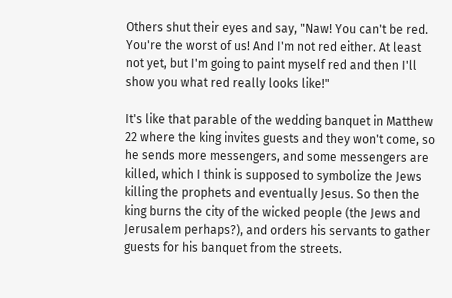Others shut their eyes and say, "Naw! You can't be red. You're the worst of us! And I'm not red either. At least not yet, but I'm going to paint myself red and then I'll show you what red really looks like!"

It's like that parable of the wedding banquet in Matthew 22 where the king invites guests and they won't come, so he sends more messengers, and some messengers are killed, which I think is supposed to symbolize the Jews killing the prophets and eventually Jesus. So then the king burns the city of the wicked people (the Jews and Jerusalem perhaps?), and orders his servants to gather guests for his banquet from the streets.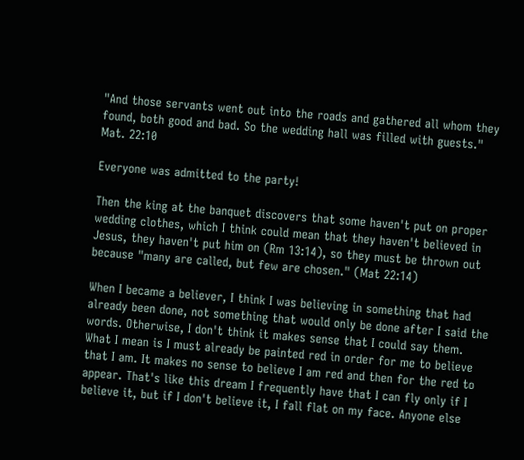"And those servants went out into the roads and gathered all whom they found, both good and bad. So the wedding hall was filled with guests." Mat. 22:10

Everyone was admitted to the party!

Then the king at the banquet discovers that some haven't put on proper wedding clothes, which I think could mean that they haven't believed in Jesus, they haven't put him on (Rm 13:14), so they must be thrown out because "many are called, but few are chosen." (Mat 22:14)

When I became a believer, I think I was believing in something that had already been done, not something that would only be done after I said the words. Otherwise, I don't think it makes sense that I could say them. What I mean is I must already be painted red in order for me to believe that I am. It makes no sense to believe I am red and then for the red to appear. That's like this dream I frequently have that I can fly only if I believe it, but if I don't believe it, I fall flat on my face. Anyone else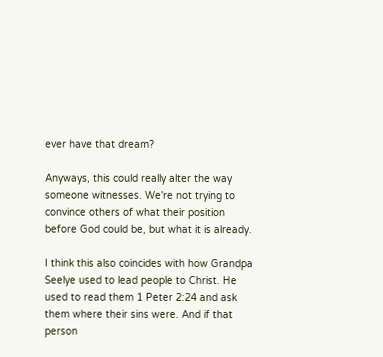ever have that dream?

Anyways, this could really alter the way someone witnesses. We're not trying to convince others of what their position before God could be, but what it is already.

I think this also coincides with how Grandpa Seelye used to lead people to Christ. He used to read them 1 Peter 2:24 and ask them where their sins were. And if that person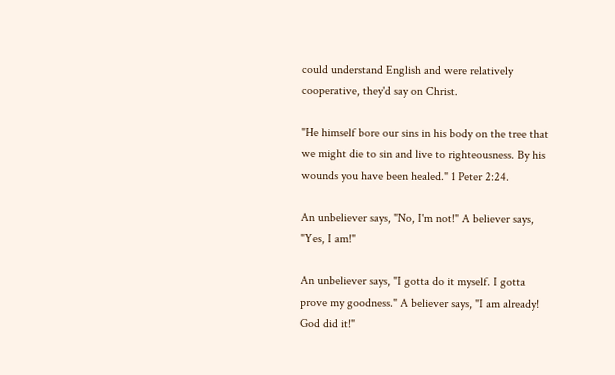could understand English and were relatively cooperative, they'd say on Christ.

"He himself bore our sins in his body on the tree that we might die to sin and live to righteousness. By his wounds you have been healed." 1 Peter 2:24.

An unbeliever says, "No, I'm not!" A believer says, "Yes, I am!"

An unbeliever says, "I gotta do it myself. I gotta prove my goodness." A believer says, "I am already! God did it!"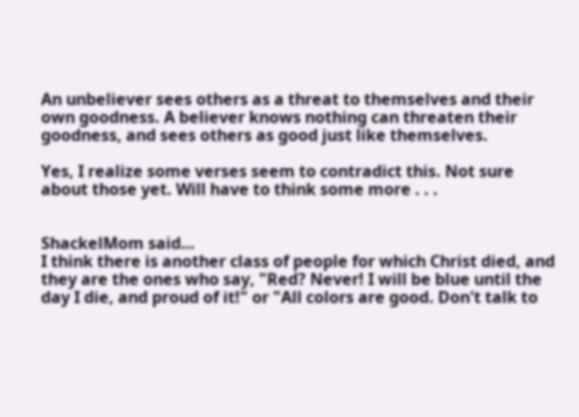An unbeliever sees others as a threat to themselves and their own goodness. A believer knows nothing can threaten their goodness, and sees others as good just like themselves.

Yes, I realize some verses seem to contradict this. Not sure about those yet. Will have to think some more . . .


ShackelMom said…
I think there is another class of people for which Christ died, and they are the ones who say, "Red? Never! I will be blue until the day I die, and proud of it!" or "All colors are good. Don't talk to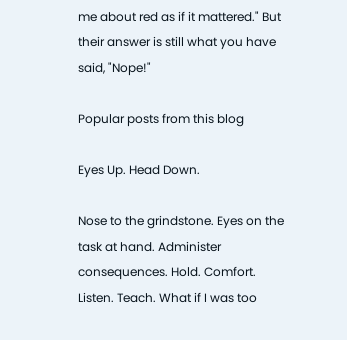me about red as if it mattered." But their answer is still what you have said, "Nope!"

Popular posts from this blog

Eyes Up. Head Down.

Nose to the grindstone. Eyes on the task at hand. Administer consequences. Hold. Comfort. Listen. Teach. What if I was too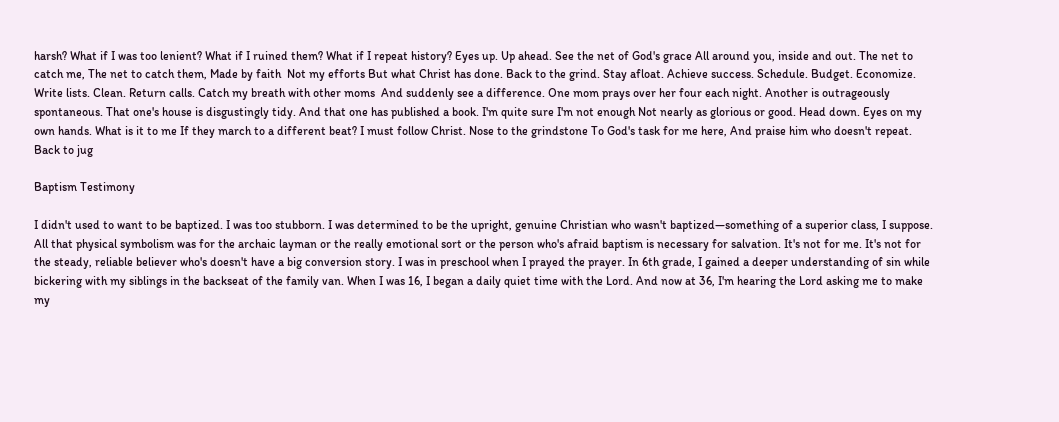harsh? What if I was too lenient? What if I ruined them? What if I repeat history? Eyes up. Up ahead. See the net of God's grace All around you, inside and out. The net to catch me, The net to catch them, Made by faith  Not my efforts But what Christ has done. Back to the grind. Stay afloat. Achieve success. Schedule. Budget. Economize. Write lists. Clean. Return calls. Catch my breath with other moms  And suddenly see a difference. One mom prays over her four each night. Another is outrageously spontaneous. That one's house is disgustingly tidy. And that one has published a book. I'm quite sure I'm not enough Not nearly as glorious or good. Head down. Eyes on my own hands. What is it to me If they march to a different beat? I must follow Christ. Nose to the grindstone To God's task for me here, And praise him who doesn't repeat. Back to jug

Baptism Testimony

I didn't used to want to be baptized. I was too stubborn. I was determined to be the upright, genuine Christian who wasn't baptized—something of a superior class, I suppose. All that physical symbolism was for the archaic layman or the really emotional sort or the person who's afraid baptism is necessary for salvation. It's not for me. It's not for the steady, reliable believer who's doesn't have a big conversion story. I was in preschool when I prayed the prayer. In 6th grade, I gained a deeper understanding of sin while bickering with my siblings in the backseat of the family van. When I was 16, I began a daily quiet time with the Lord. And now at 36, I'm hearing the Lord asking me to make my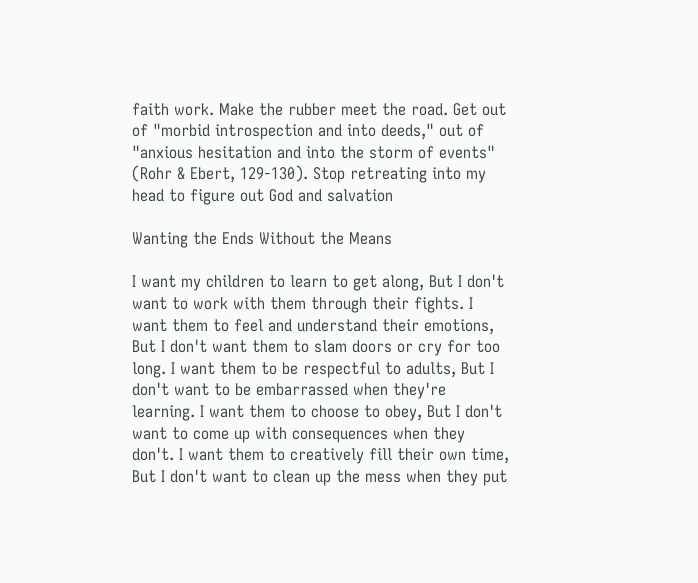faith work. Make the rubber meet the road. Get out of "morbid introspection and into deeds," out of "anxious hesitation and into the storm of events" (Rohr & Ebert, 129-130). Stop retreating into my head to figure out God and salvation

Wanting the Ends Without the Means

I want my children to learn to get along, But I don't want to work with them through their fights. I want them to feel and understand their emotions, But I don't want them to slam doors or cry for too long. I want them to be respectful to adults, But I don't want to be embarrassed when they're learning. I want them to choose to obey, But I don't want to come up with consequences when they don't. I want them to creatively fill their own time, But I don't want to clean up the mess when they put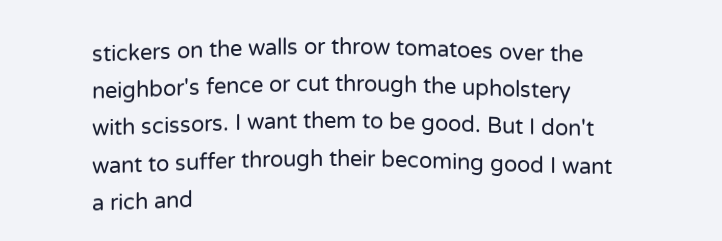stickers on the walls or throw tomatoes over the neighbor's fence or cut through the upholstery with scissors. I want them to be good. But I don't want to suffer through their becoming good I want a rich and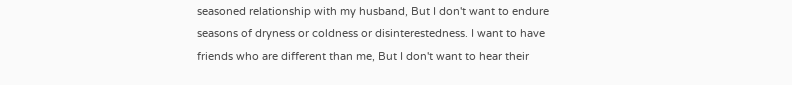seasoned relationship with my husband, But I don't want to endure seasons of dryness or coldness or disinterestedness. I want to have friends who are different than me, But I don't want to hear their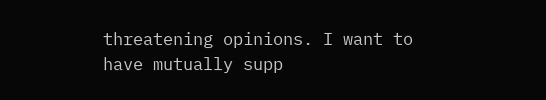threatening opinions. I want to have mutually supp